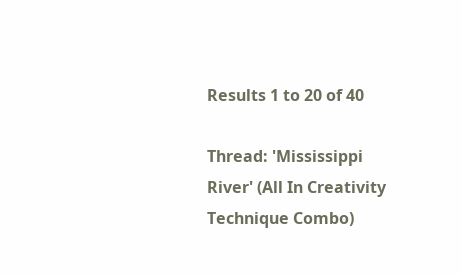Results 1 to 20 of 40

Thread: 'Mississippi River' (All In Creativity Technique Combo)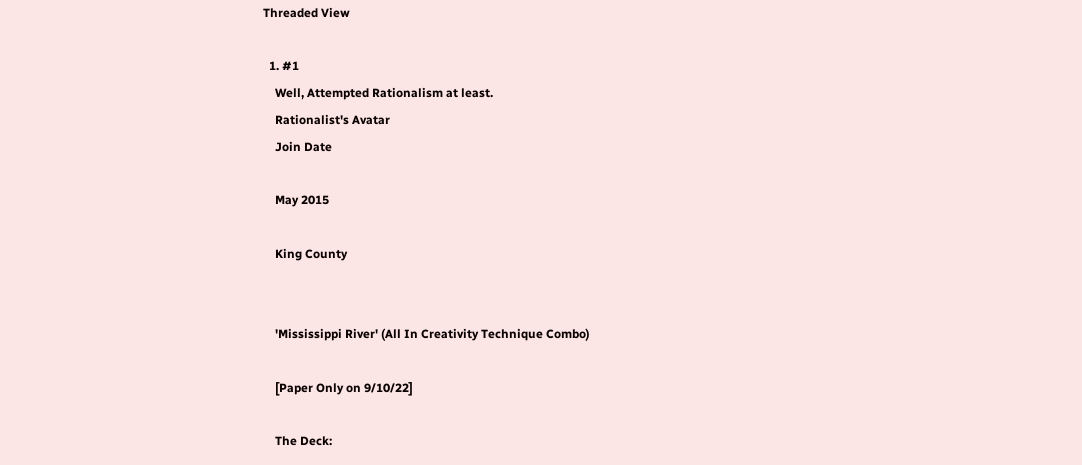Threaded View

  1. #1
    Well, Attempted Rationalism at least.
    Rationalist's Avatar
    Join Date

    May 2015

    King County


    'Mississippi River' (All In Creativity Technique Combo)

    [Paper Only on 9/10/22]

    The Deck: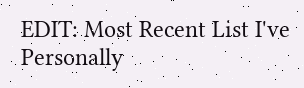EDIT: Most Recent List I've Personally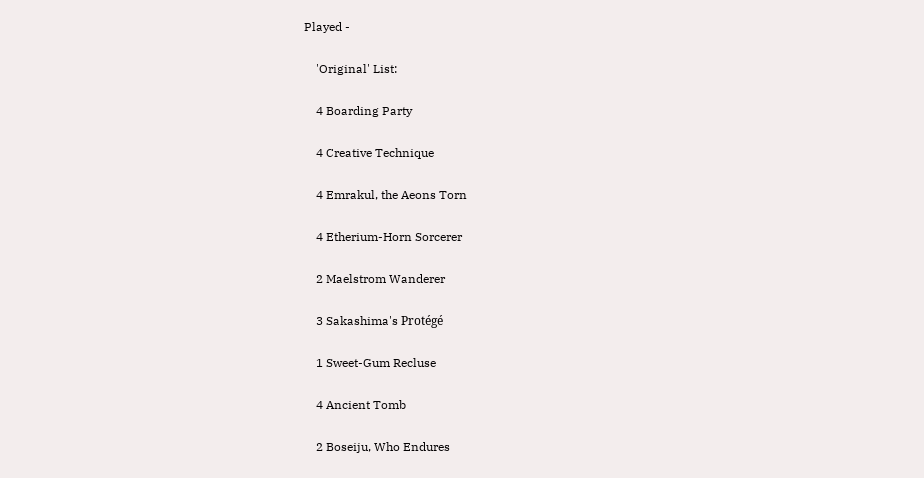Played -

    'Original' List:

    4 Boarding Party

    4 Creative Technique

    4 Emrakul, the Aeons Torn

    4 Etherium-Horn Sorcerer

    2 Maelstrom Wanderer

    3 Sakashima's Protégé

    1 Sweet-Gum Recluse

    4 Ancient Tomb

    2 Boseiju, Who Endures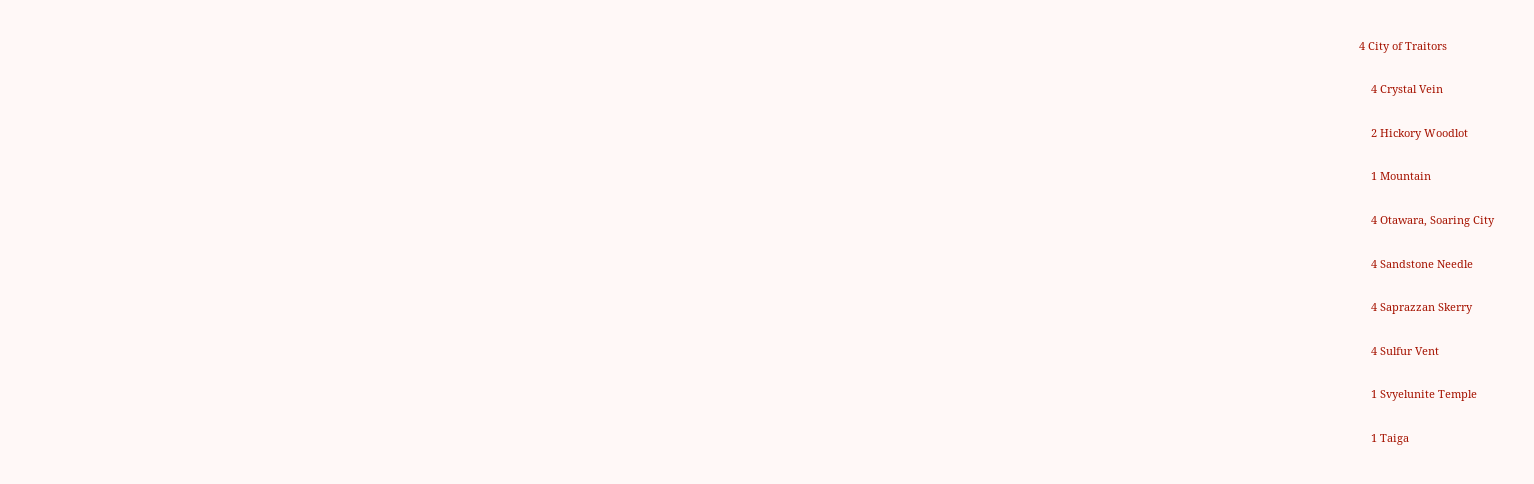4 City of Traitors

    4 Crystal Vein

    2 Hickory Woodlot

    1 Mountain

    4 Otawara, Soaring City

    4 Sandstone Needle

    4 Saprazzan Skerry

    4 Sulfur Vent

    1 Svyelunite Temple

    1 Taiga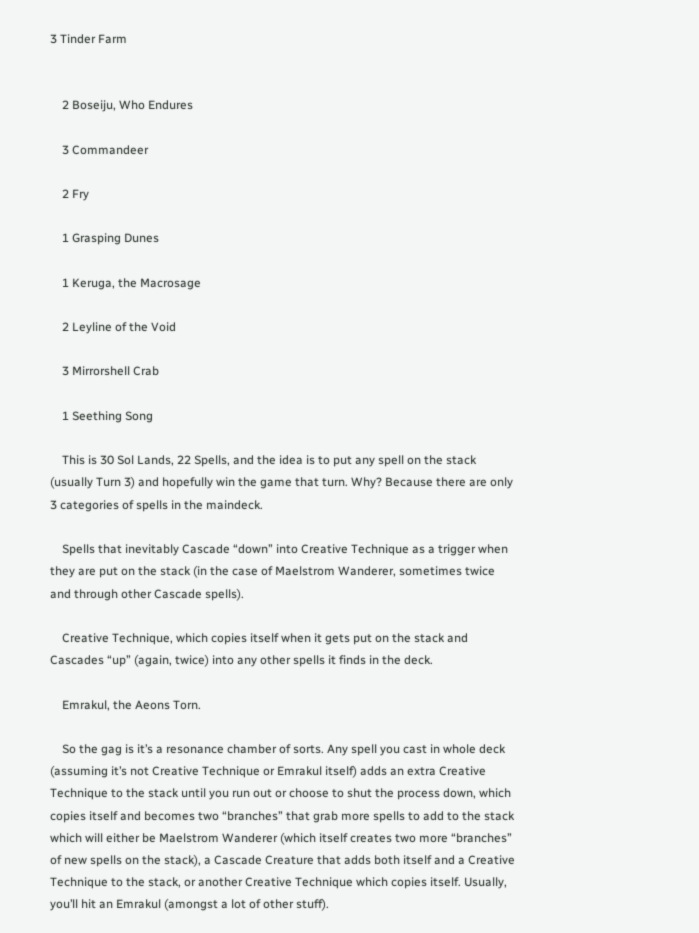3 Tinder Farm


    2 Boseiju, Who Endures

    3 Commandeer

    2 Fry

    1 Grasping Dunes

    1 Keruga, the Macrosage

    2 Leyline of the Void

    3 Mirrorshell Crab

    1 Seething Song

    This is 30 Sol Lands, 22 Spells, and the idea is to put any spell on the stack (usually Turn 3) and hopefully win the game that turn. Why? Because there are only 3 categories of spells in the maindeck.

    Spells that inevitably Cascade “down” into Creative Technique as a trigger when they are put on the stack (in the case of Maelstrom Wanderer, sometimes twice and through other Cascade spells).

    Creative Technique, which copies itself when it gets put on the stack and Cascades “up” (again, twice) into any other spells it finds in the deck.

    Emrakul, the Aeons Torn.

    So the gag is it’s a resonance chamber of sorts. Any spell you cast in whole deck (assuming it’s not Creative Technique or Emrakul itself) adds an extra Creative Technique to the stack until you run out or choose to shut the process down, which copies itself and becomes two “branches” that grab more spells to add to the stack which will either be Maelstrom Wanderer (which itself creates two more “branches” of new spells on the stack), a Cascade Creature that adds both itself and a Creative Technique to the stack, or another Creative Technique which copies itself. Usually, you’ll hit an Emrakul (amongst a lot of other stuff).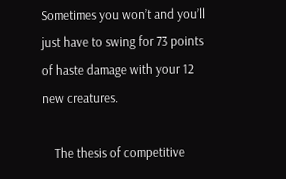Sometimes you won’t and you’ll just have to swing for 73 points of haste damage with your 12 new creatures.

    The thesis of competitive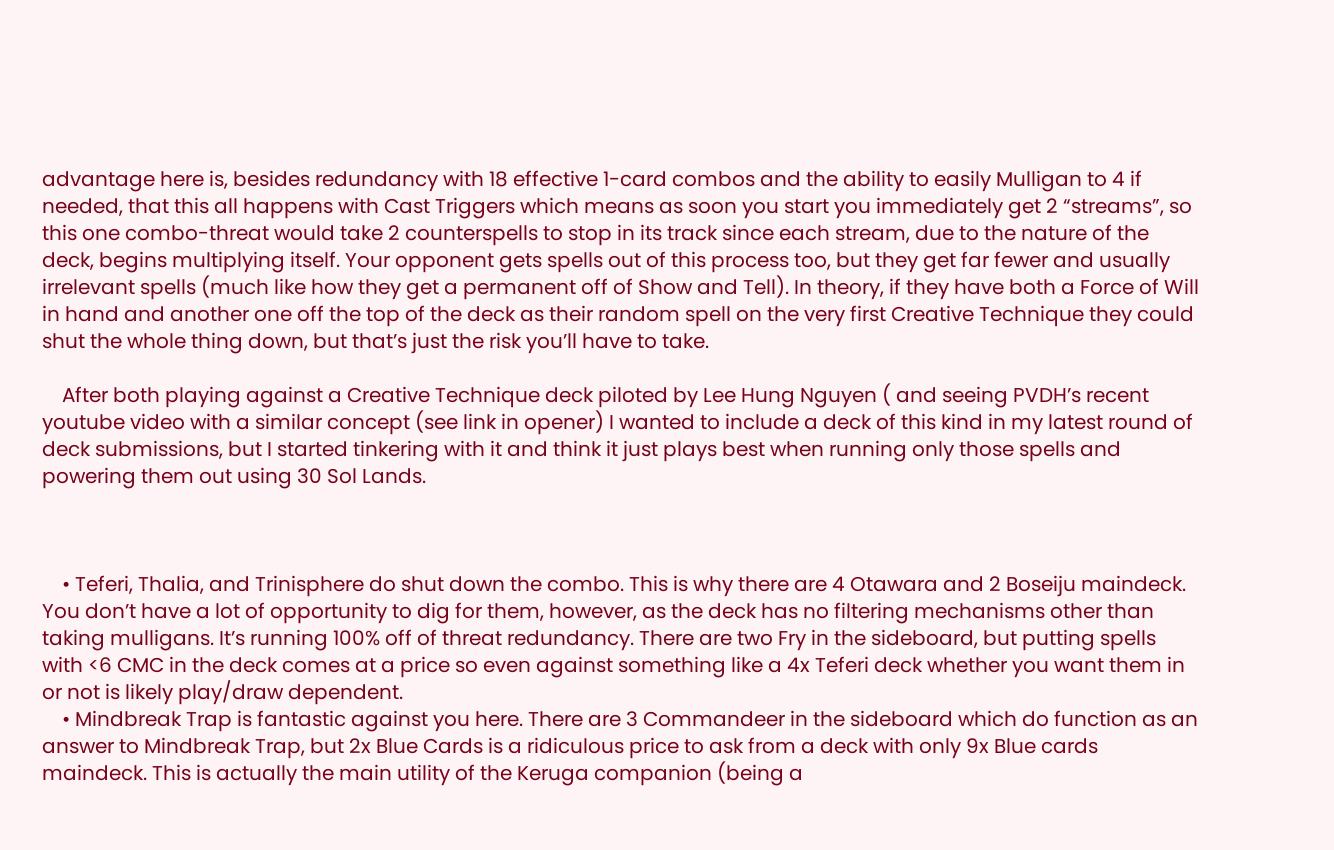advantage here is, besides redundancy with 18 effective 1-card combos and the ability to easily Mulligan to 4 if needed, that this all happens with Cast Triggers which means as soon you start you immediately get 2 “streams”, so this one combo-threat would take 2 counterspells to stop in its track since each stream, due to the nature of the deck, begins multiplying itself. Your opponent gets spells out of this process too, but they get far fewer and usually irrelevant spells (much like how they get a permanent off of Show and Tell). In theory, if they have both a Force of Will in hand and another one off the top of the deck as their random spell on the very first Creative Technique they could shut the whole thing down, but that’s just the risk you’ll have to take.

    After both playing against a Creative Technique deck piloted by Lee Hung Nguyen ( and seeing PVDH’s recent youtube video with a similar concept (see link in opener) I wanted to include a deck of this kind in my latest round of deck submissions, but I started tinkering with it and think it just plays best when running only those spells and powering them out using 30 Sol Lands.



    • Teferi, Thalia, and Trinisphere do shut down the combo. This is why there are 4 Otawara and 2 Boseiju maindeck. You don’t have a lot of opportunity to dig for them, however, as the deck has no filtering mechanisms other than taking mulligans. It’s running 100% off of threat redundancy. There are two Fry in the sideboard, but putting spells with <6 CMC in the deck comes at a price so even against something like a 4x Teferi deck whether you want them in or not is likely play/draw dependent.
    • Mindbreak Trap is fantastic against you here. There are 3 Commandeer in the sideboard which do function as an answer to Mindbreak Trap, but 2x Blue Cards is a ridiculous price to ask from a deck with only 9x Blue cards maindeck. This is actually the main utility of the Keruga companion (being a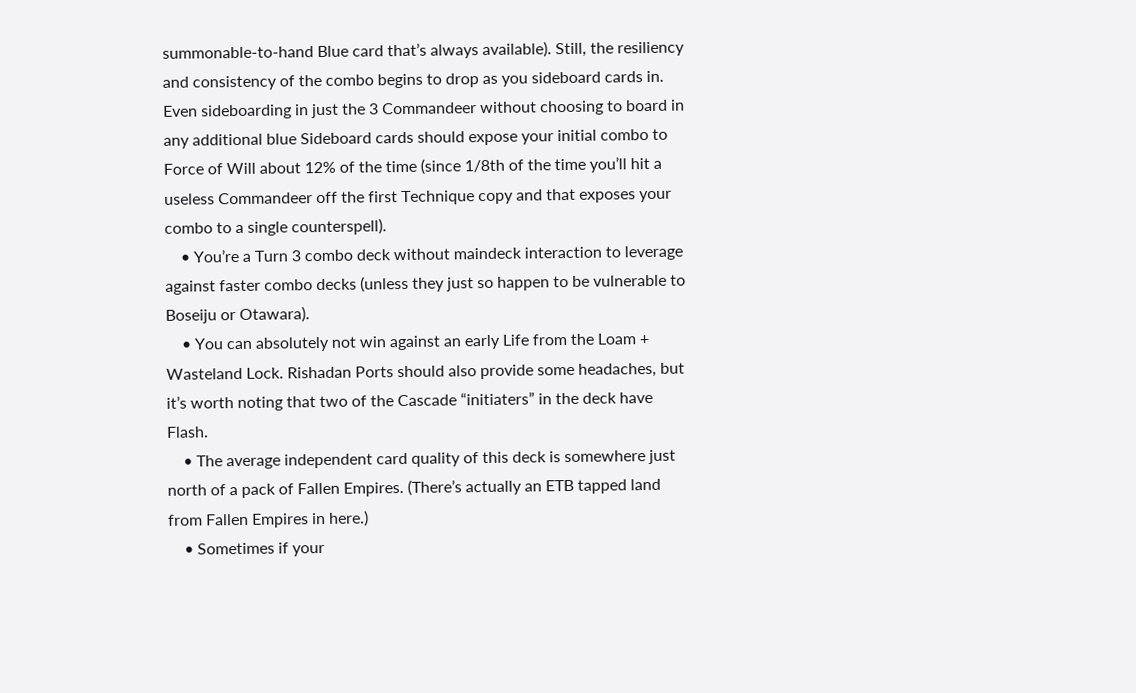summonable-to-hand Blue card that’s always available). Still, the resiliency and consistency of the combo begins to drop as you sideboard cards in. Even sideboarding in just the 3 Commandeer without choosing to board in any additional blue Sideboard cards should expose your initial combo to Force of Will about 12% of the time (since 1/8th of the time you’ll hit a useless Commandeer off the first Technique copy and that exposes your combo to a single counterspell).
    • You’re a Turn 3 combo deck without maindeck interaction to leverage against faster combo decks (unless they just so happen to be vulnerable to Boseiju or Otawara).
    • You can absolutely not win against an early Life from the Loam + Wasteland Lock. Rishadan Ports should also provide some headaches, but it’s worth noting that two of the Cascade “initiaters” in the deck have Flash.
    • The average independent card quality of this deck is somewhere just north of a pack of Fallen Empires. (There’s actually an ETB tapped land from Fallen Empires in here.)
    • Sometimes if your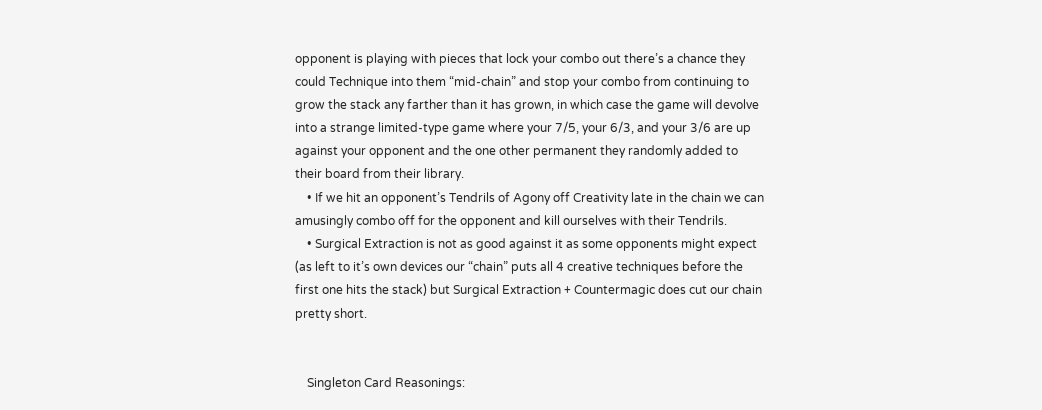opponent is playing with pieces that lock your combo out there’s a chance they could Technique into them “mid-chain” and stop your combo from continuing to grow the stack any farther than it has grown, in which case the game will devolve into a strange limited-type game where your 7/5, your 6/3, and your 3/6 are up against your opponent and the one other permanent they randomly added to their board from their library.
    • If we hit an opponent’s Tendrils of Agony off Creativity late in the chain we can amusingly combo off for the opponent and kill ourselves with their Tendrils.
    • Surgical Extraction is not as good against it as some opponents might expect (as left to it’s own devices our “chain” puts all 4 creative techniques before the first one hits the stack) but Surgical Extraction + Countermagic does cut our chain pretty short.


    Singleton Card Reasonings: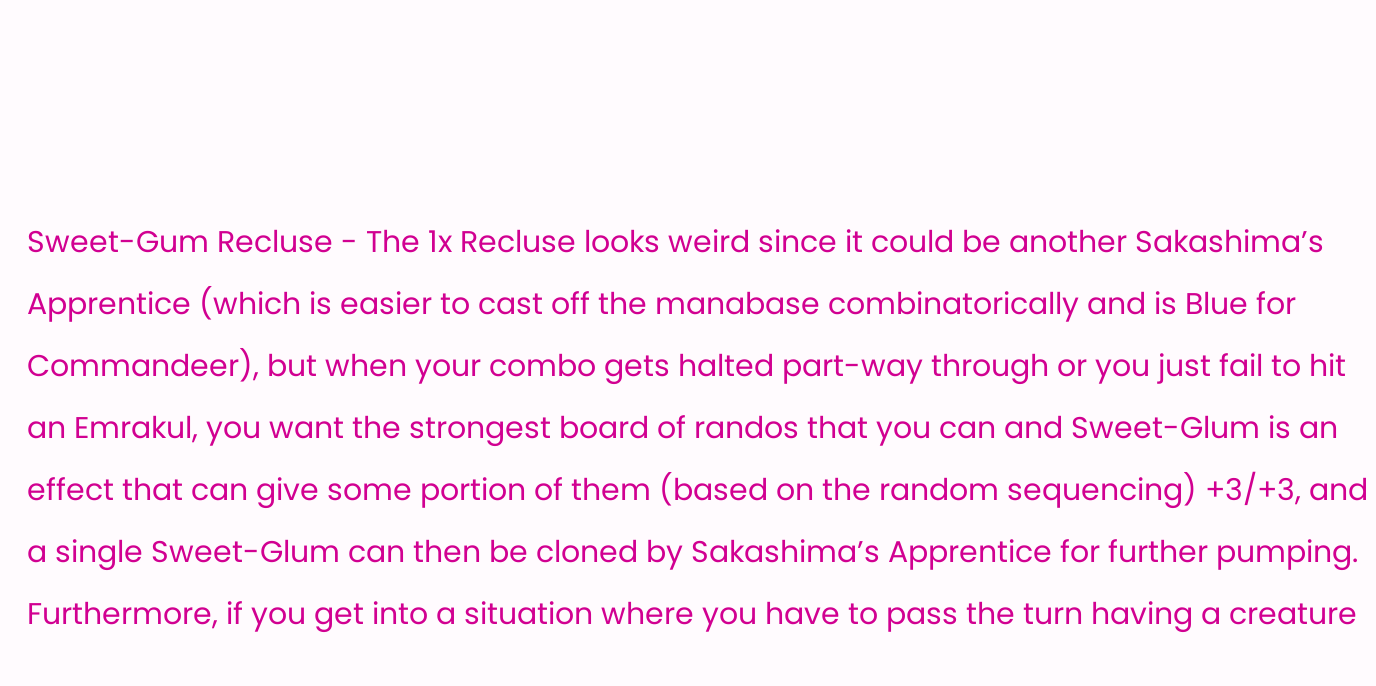Sweet-Gum Recluse - The 1x Recluse looks weird since it could be another Sakashima’s Apprentice (which is easier to cast off the manabase combinatorically and is Blue for Commandeer), but when your combo gets halted part-way through or you just fail to hit an Emrakul, you want the strongest board of randos that you can and Sweet-Glum is an effect that can give some portion of them (based on the random sequencing) +3/+3, and a single Sweet-Glum can then be cloned by Sakashima’s Apprentice for further pumping. Furthermore, if you get into a situation where you have to pass the turn having a creature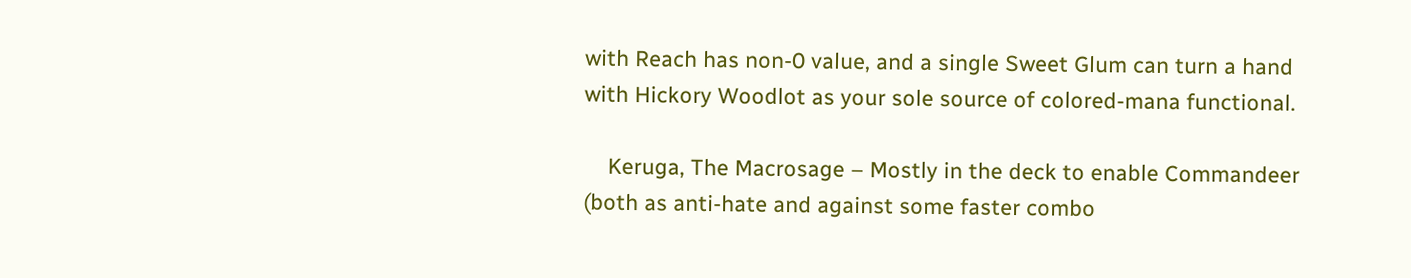with Reach has non-0 value, and a single Sweet Glum can turn a hand with Hickory Woodlot as your sole source of colored-mana functional.

    Keruga, The Macrosage – Mostly in the deck to enable Commandeer (both as anti-hate and against some faster combo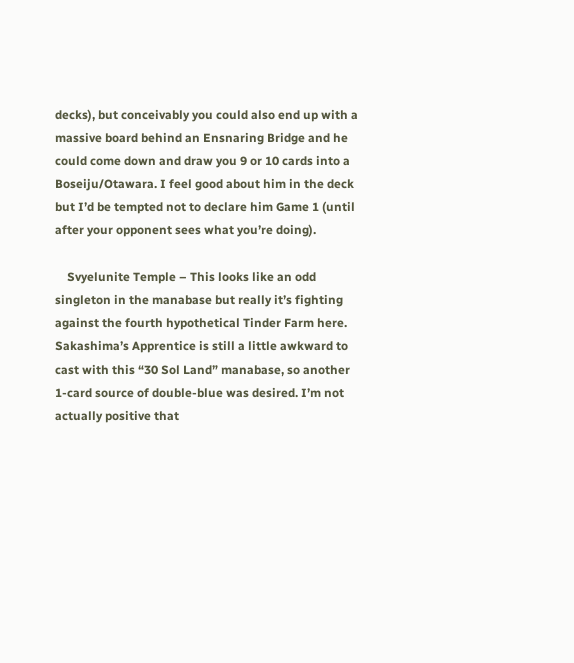decks), but conceivably you could also end up with a massive board behind an Ensnaring Bridge and he could come down and draw you 9 or 10 cards into a Boseiju/Otawara. I feel good about him in the deck but I’d be tempted not to declare him Game 1 (until after your opponent sees what you’re doing).

    Svyelunite Temple – This looks like an odd singleton in the manabase but really it’s fighting against the fourth hypothetical Tinder Farm here. Sakashima’s Apprentice is still a little awkward to cast with this “30 Sol Land” manabase, so another 1-card source of double-blue was desired. I’m not actually positive that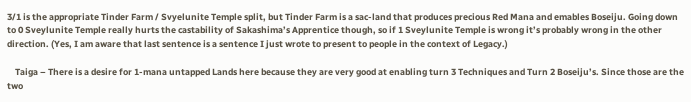3/1 is the appropriate Tinder Farm / Svyelunite Temple split, but Tinder Farm is a sac-land that produces precious Red Mana and emables Boseiju. Going down to 0 Sveylunite Temple really hurts the castability of Sakashima’s Apprentice though, so if 1 Sveylunite Temple is wrong it’s probably wrong in the other direction. (Yes, I am aware that last sentence is a sentence I just wrote to present to people in the context of Legacy.)

    Taiga – There is a desire for 1-mana untapped Lands here because they are very good at enabling turn 3 Techniques and Turn 2 Boseiju’s. Since those are the two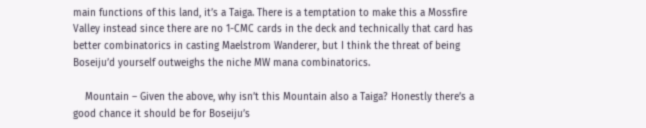main functions of this land, it’s a Taiga. There is a temptation to make this a Mossfire Valley instead since there are no 1-CMC cards in the deck and technically that card has better combinatorics in casting Maelstrom Wanderer, but I think the threat of being Boseiju’d yourself outweighs the niche MW mana combinatorics.

    Mountain – Given the above, why isn’t this Mountain also a Taiga? Honestly there’s a good chance it should be for Boseiju’s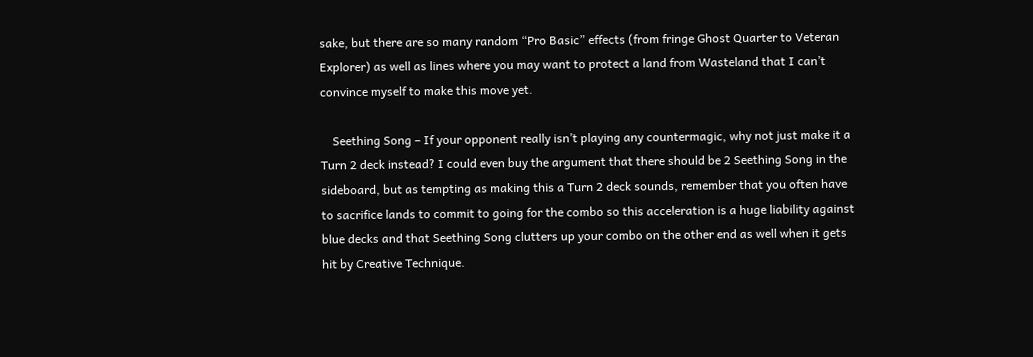sake, but there are so many random “Pro Basic” effects (from fringe Ghost Quarter to Veteran Explorer) as well as lines where you may want to protect a land from Wasteland that I can’t convince myself to make this move yet.

    Seething Song – If your opponent really isn’t playing any countermagic, why not just make it a Turn 2 deck instead? I could even buy the argument that there should be 2 Seething Song in the sideboard, but as tempting as making this a Turn 2 deck sounds, remember that you often have to sacrifice lands to commit to going for the combo so this acceleration is a huge liability against blue decks and that Seething Song clutters up your combo on the other end as well when it gets hit by Creative Technique.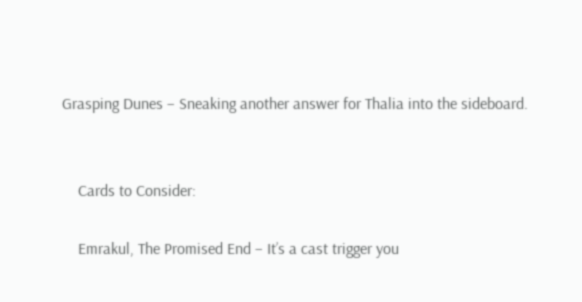Grasping Dunes – Sneaking another answer for Thalia into the sideboard.


    Cards to Consider:

    Emrakul, The Promised End – It’s a cast trigger you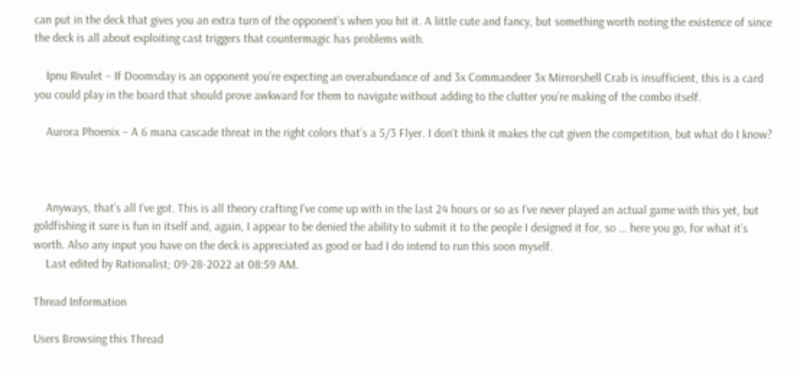can put in the deck that gives you an extra turn of the opponent’s when you hit it. A little cute and fancy, but something worth noting the existence of since the deck is all about exploiting cast triggers that countermagic has problems with.

    Ipnu Rivulet – If Doomsday is an opponent you’re expecting an overabundance of and 3x Commandeer 3x Mirrorshell Crab is insufficient, this is a card you could play in the board that should prove awkward for them to navigate without adding to the clutter you’re making of the combo itself.

    Aurora Phoenix – A 6 mana cascade threat in the right colors that’s a 5/3 Flyer. I don’t think it makes the cut given the competition, but what do I know?



    Anyways, that’s all I’ve got. This is all theory crafting I’ve come up with in the last 24 hours or so as I’ve never played an actual game with this yet, but goldfishing it sure is fun in itself and, again, I appear to be denied the ability to submit it to the people I designed it for, so … here you go, for what it’s worth. Also any input you have on the deck is appreciated as good or bad I do intend to run this soon myself.
    Last edited by Rationalist; 09-28-2022 at 08:59 AM.

Thread Information

Users Browsing this Thread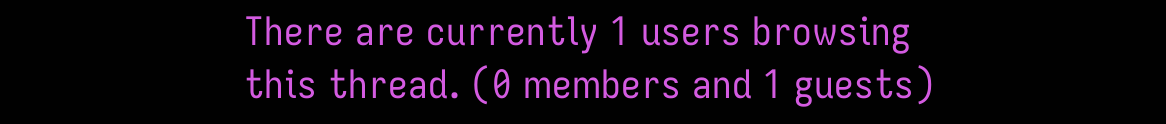There are currently 1 users browsing this thread. (0 members and 1 guests)